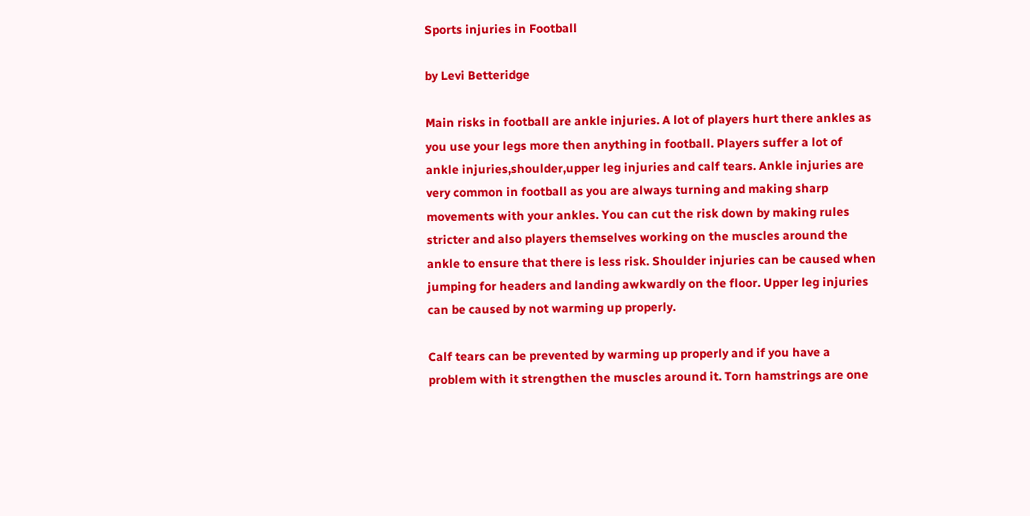Sports injuries in Football

by Levi Betteridge

Main risks in football are ankle injuries. A lot of players hurt there ankles as you use your legs more then anything in football. Players suffer a lot of ankle injuries,shoulder,upper leg injuries and calf tears. Ankle injuries are very common in football as you are always turning and making sharp movements with your ankles. You can cut the risk down by making rules stricter and also players themselves working on the muscles around the ankle to ensure that there is less risk. Shoulder injuries can be caused when jumping for headers and landing awkwardly on the floor. Upper leg injuries can be caused by not warming up properly.

Calf tears can be prevented by warming up properly and if you have a problem with it strengthen the muscles around it. Torn hamstrings are one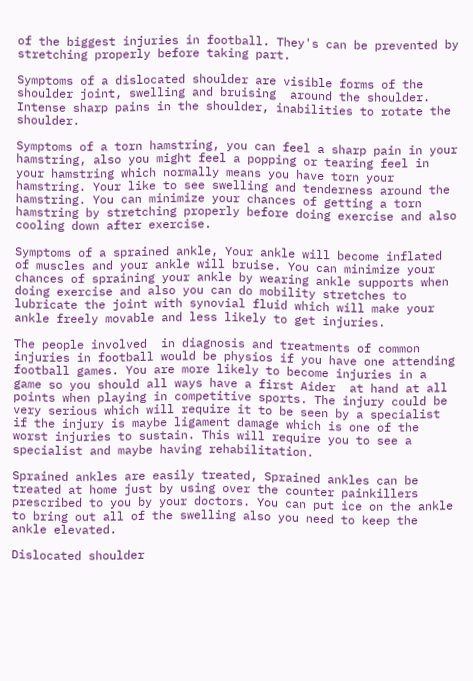of the biggest injuries in football. They's can be prevented by stretching properly before taking part.

Symptoms of a dislocated shoulder are visible forms of the shoulder joint, swelling and bruising  around the shoulder. Intense sharp pains in the shoulder, inabilities to rotate the shoulder.

Symptoms of a torn hamstring, you can feel a sharp pain in your hamstring, also you might feel a popping or tearing feel in your hamstring which normally means you have torn your hamstring. Your like to see swelling and tenderness around the hamstring. You can minimize your chances of getting a torn hamstring by stretching properly before doing exercise and also cooling down after exercise.

Symptoms of a sprained ankle, Your ankle will become inflated of muscles and your ankle will bruise. You can minimize your chances of spraining your ankle by wearing ankle supports when doing exercise and also you can do mobility stretches to lubricate the joint with synovial fluid which will make your ankle freely movable and less likely to get injuries.

The people involved  in diagnosis and treatments of common injuries in football would be physios if you have one attending football games. You are more likely to become injuries in a game so you should all ways have a first Aider  at hand at all points when playing in competitive sports. The injury could be very serious which will require it to be seen by a specialist if the injury is maybe ligament damage which is one of the worst injuries to sustain. This will require you to see a specialist and maybe having rehabilitation.

Sprained ankles are easily treated, Sprained ankles can be treated at home just by using over the counter painkillers prescribed to you by your doctors. You can put ice on the ankle to bring out all of the swelling also you need to keep the ankle elevated.

Dislocated shoulder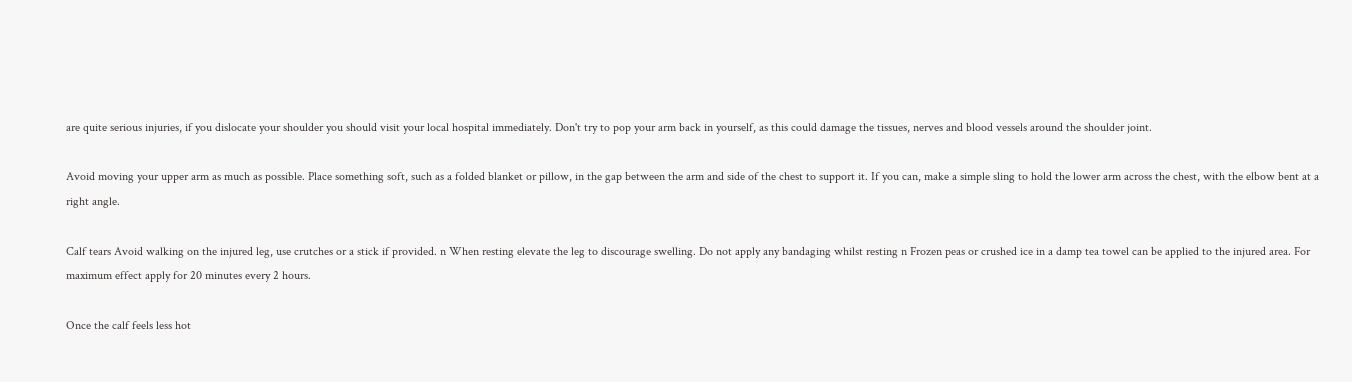are quite serious injuries, if you dislocate your shoulder you should visit your local hospital immediately. Don't try to pop your arm back in yourself, as this could damage the tissues, nerves and blood vessels around the shoulder joint.

Avoid moving your upper arm as much as possible. Place something soft, such as a folded blanket or pillow, in the gap between the arm and side of the chest to support it. If you can, make a simple sling to hold the lower arm across the chest, with the elbow bent at a right angle.

Calf tears Avoid walking on the injured leg, use crutches or a stick if provided. n When resting elevate the leg to discourage swelling. Do not apply any bandaging whilst resting n Frozen peas or crushed ice in a damp tea towel can be applied to the injured area. For maximum effect apply for 20 minutes every 2 hours.

Once the calf feels less hot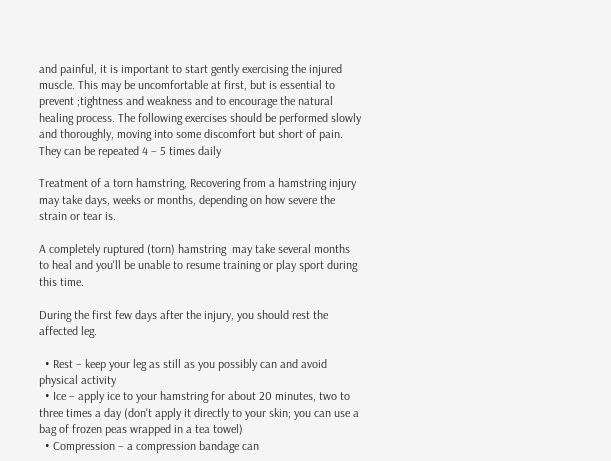and painful, it is important to start gently exercising the injured muscle. This may be uncomfortable at first, but is essential to prevent ;tightness and weakness and to encourage the natural healing process. The following exercises should be performed slowly and thoroughly, moving into some discomfort but short of pain. They can be repeated 4 – 5 times daily

Treatment of a torn hamstring, Recovering from a hamstring injury may take days, weeks or months, depending on how severe the strain or tear is.

A completely ruptured (torn) hamstring  may take several months to heal and you'll be unable to resume training or play sport during this time.

During the first few days after the injury, you should rest the affected leg.

  • Rest – keep your leg as still as you possibly can and avoid physical activity
  • Ice – apply ice to your hamstring for about 20 minutes, two to three times a day (don't apply it directly to your skin; you can use a bag of frozen peas wrapped in a tea towel)
  • Compression – a compression bandage can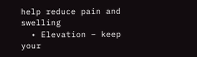help reduce pain and swelling
  • Elevation – keep your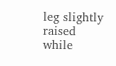leg slightly raised while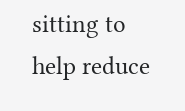sitting to help reduce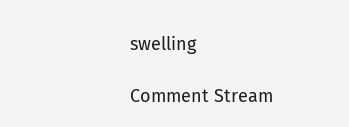swelling

Comment Stream